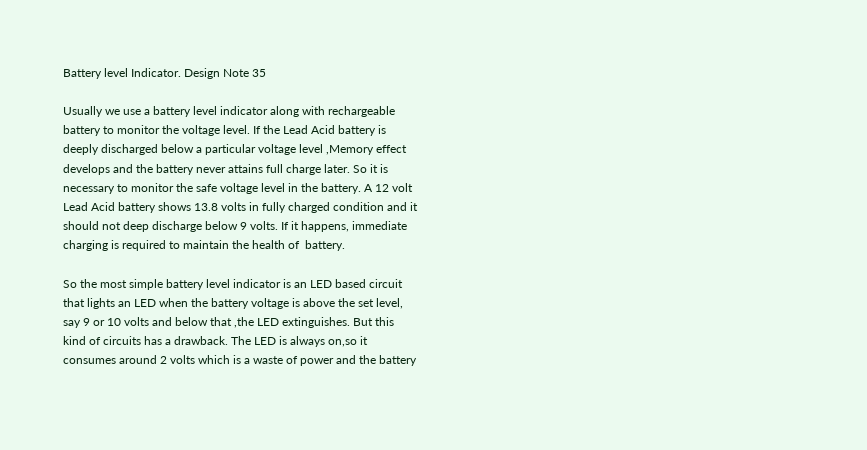Battery level Indicator. Design Note 35

Usually we use a battery level indicator along with rechargeable battery to monitor the voltage level. If the Lead Acid battery is deeply discharged below a particular voltage level ,Memory effect develops and the battery never attains full charge later. So it is necessary to monitor the safe voltage level in the battery. A 12 volt Lead Acid battery shows 13.8 volts in fully charged condition and it should not deep discharge below 9 volts. If it happens, immediate charging is required to maintain the health of  battery.

So the most simple battery level indicator is an LED based circuit that lights an LED when the battery voltage is above the set level, say 9 or 10 volts and below that ,the LED extinguishes. But this kind of circuits has a drawback. The LED is always on,so it consumes around 2 volts which is a waste of power and the battery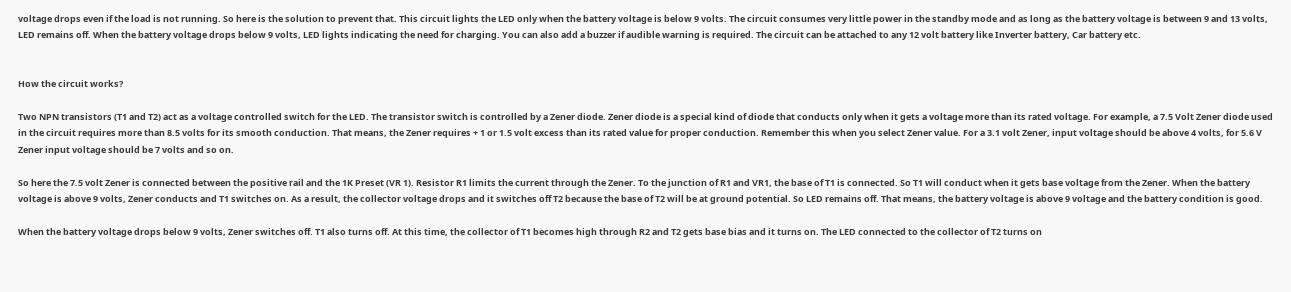voltage drops even if the load is not running. So here is the solution to prevent that. This circuit lights the LED only when the battery voltage is below 9 volts. The circuit consumes very little power in the standby mode and as long as the battery voltage is between 9 and 13 volts, LED remains off. When the battery voltage drops below 9 volts, LED lights indicating the need for charging. You can also add a buzzer if audible warning is required. The circuit can be attached to any 12 volt battery like Inverter battery, Car battery etc.


How the circuit works?

Two NPN transistors (T1 and T2) act as a voltage controlled switch for the LED. The transistor switch is controlled by a Zener diode. Zener diode is a special kind of diode that conducts only when it gets a voltage more than its rated voltage. For example, a 7.5 Volt Zener diode used in the circuit requires more than 8.5 volts for its smooth conduction. That means, the Zener requires + 1 or 1.5 volt excess than its rated value for proper conduction. Remember this when you select Zener value. For a 3.1 volt Zener, input voltage should be above 4 volts, for 5.6 V Zener input voltage should be 7 volts and so on.

So here the 7.5 volt Zener is connected between the positive rail and the 1K Preset (VR 1). Resistor R1 limits the current through the Zener. To the junction of R1 and VR1, the base of T1 is connected. So T1 will conduct when it gets base voltage from the Zener. When the battery voltage is above 9 volts, Zener conducts and T1 switches on. As a result, the collector voltage drops and it switches off T2 because the base of T2 will be at ground potential. So LED remains off. That means, the battery voltage is above 9 voltage and the battery condition is good.

When the battery voltage drops below 9 volts, Zener switches off. T1 also turns off. At this time, the collector of T1 becomes high through R2 and T2 gets base bias and it turns on. The LED connected to the collector of T2 turns on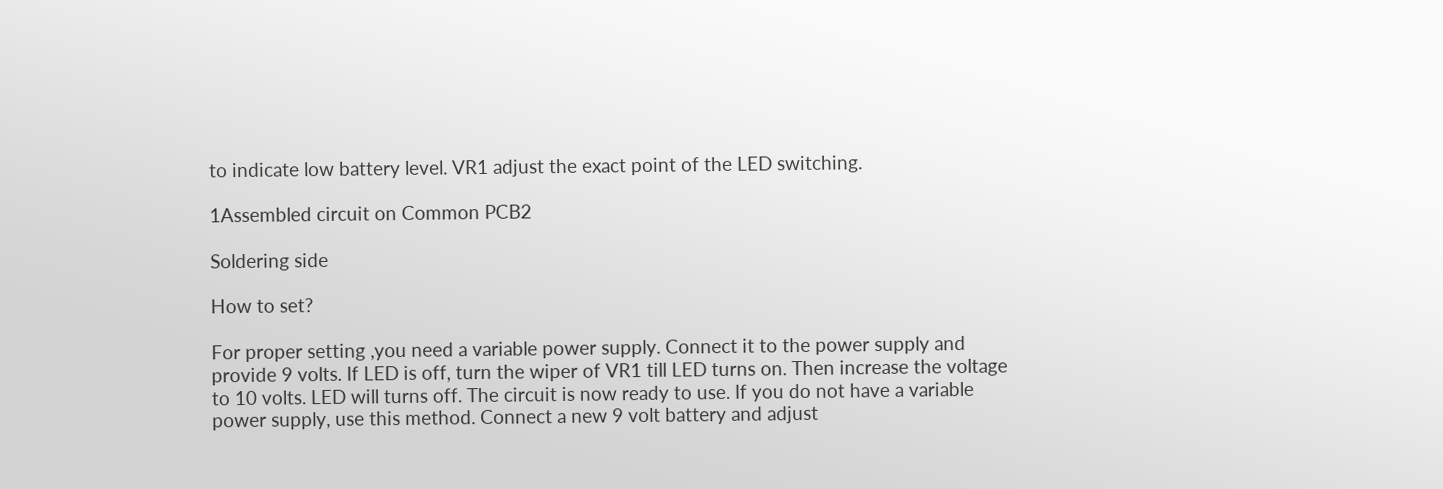to indicate low battery level. VR1 adjust the exact point of the LED switching.

1Assembled circuit on Common PCB2

Soldering side

How to set?

For proper setting ,you need a variable power supply. Connect it to the power supply and provide 9 volts. If LED is off, turn the wiper of VR1 till LED turns on. Then increase the voltage to 10 volts. LED will turns off. The circuit is now ready to use. If you do not have a variable power supply, use this method. Connect a new 9 volt battery and adjust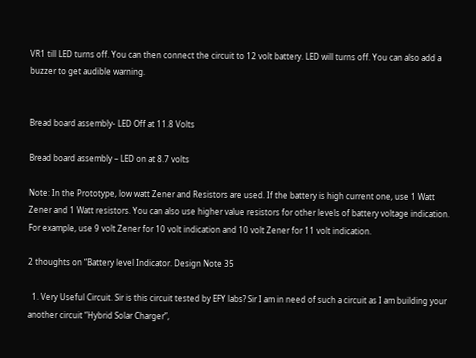VR1 till LED turns off. You can then connect the circuit to 12 volt battery. LED will turns off. You can also add a buzzer to get audible warning.


Bread board assembly- LED Off at 11.8 Volts

Bread board assembly – LED on at 8.7 volts

Note: In the Prototype, low watt Zener and Resistors are used. If the battery is high current one, use 1 Watt Zener and 1 Watt resistors. You can also use higher value resistors for other levels of battery voltage indication. For example, use 9 volt Zener for 10 volt indication and 10 volt Zener for 11 volt indication.

2 thoughts on “Battery level Indicator. Design Note 35

  1. Very Useful Circuit. Sir is this circuit tested by EFY labs? Sir I am in need of such a circuit as I am building your another circuit “Hybrid Solar Charger”,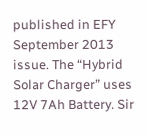published in EFY September 2013 issue. The “Hybrid Solar Charger” uses 12V 7Ah Battery. Sir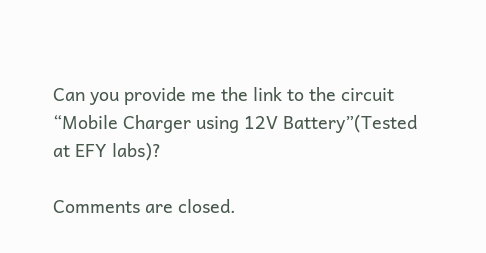Can you provide me the link to the circuit “Mobile Charger using 12V Battery”(Tested at EFY labs)?

Comments are closed.